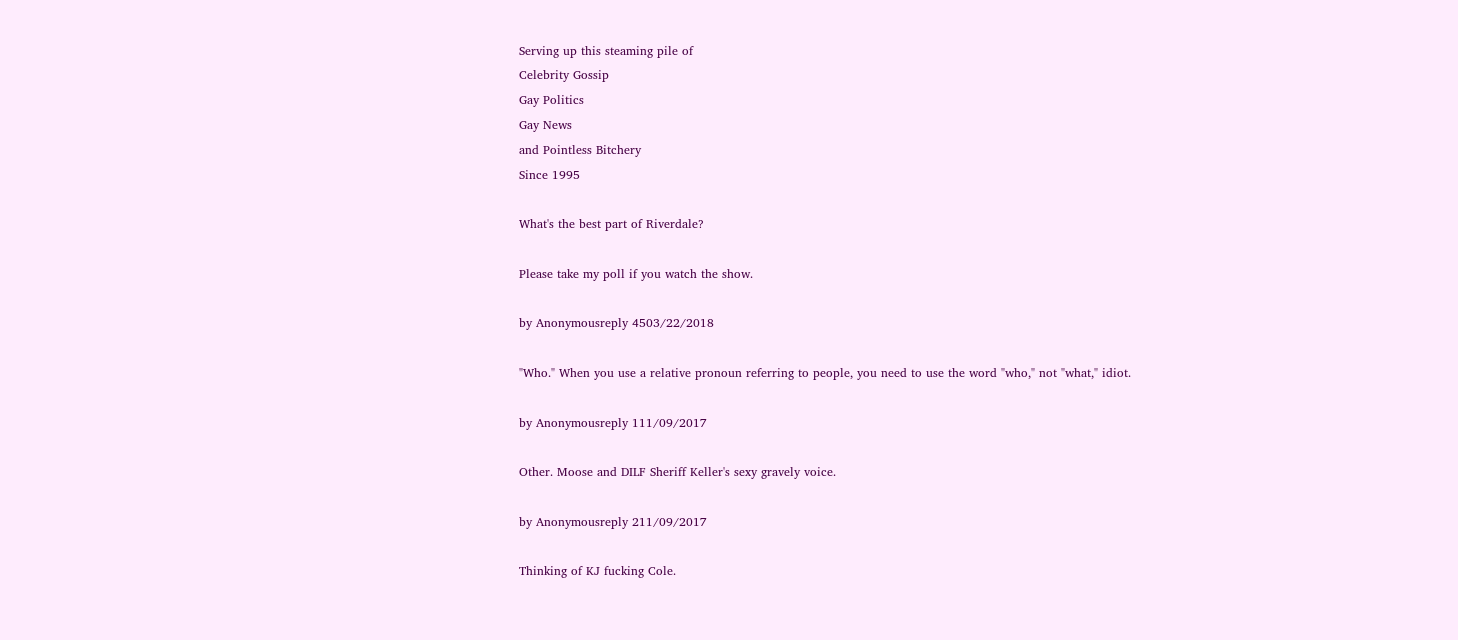Serving up this steaming pile of
Celebrity Gossip
Gay Politics
Gay News
and Pointless Bitchery
Since 1995

What's the best part of Riverdale?

Please take my poll if you watch the show.

by Anonymousreply 4503/22/2018

"Who." When you use a relative pronoun referring to people, you need to use the word "who," not "what," idiot.

by Anonymousreply 111/09/2017

Other. Moose and DILF Sheriff Keller's sexy gravely voice.

by Anonymousreply 211/09/2017

Thinking of KJ fucking Cole.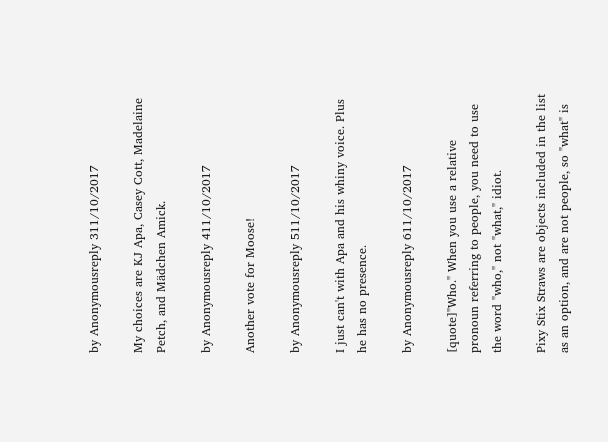by Anonymousreply 311/10/2017

My choices are KJ Apa, Casey Cott, Madelaine Petch, and Mädchen Amick.

by Anonymousreply 411/10/2017

Another vote for Moose!

by Anonymousreply 511/10/2017

I just can't with Apa and his whiny voice. Plus he has no presence.

by Anonymousreply 611/10/2017

[quote]"Who." When you use a relative pronoun referring to people, you need to use the word "who," not "what," idiot.

Pixy Stix Straws are objects included in the list as an option, and are not people, so "what" is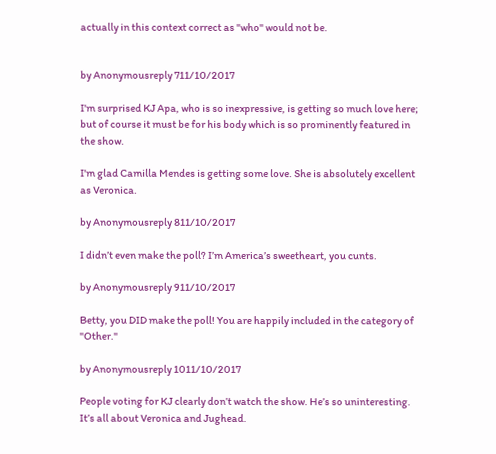actually in this context correct as "who" would not be.


by Anonymousreply 711/10/2017

I'm surprised KJ Apa, who is so inexpressive, is getting so much love here; but of course it must be for his body which is so prominently featured in the show.

I'm glad Camilla Mendes is getting some love. She is absolutely excellent as Veronica.

by Anonymousreply 811/10/2017

I didn’t even make the poll? I’m America’s sweetheart, you cunts.

by Anonymousreply 911/10/2017

Betty, you DID make the poll! You are happily included in the category of "Other."

by Anonymousreply 1011/10/2017

People voting for KJ clearly don’t watch the show. He’s so uninteresting. It’s all about Veronica and Jughead.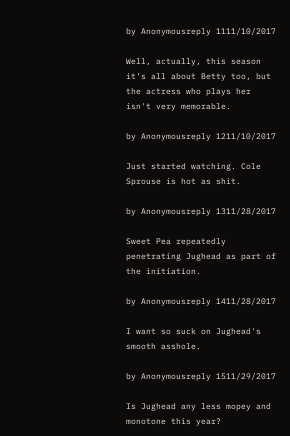by Anonymousreply 1111/10/2017

Well, actually, this season it's all about Betty too, but the actress who plays her isn't very memorable.

by Anonymousreply 1211/10/2017

Just started watching. Cole Sprouse is hot as shit.

by Anonymousreply 1311/28/2017

Sweet Pea repeatedly penetrating Jughead as part of the initiation.

by Anonymousreply 1411/28/2017

I want so suck on Jughead's smooth asshole.

by Anonymousreply 1511/29/2017

Is Jughead any less mopey and monotone this year?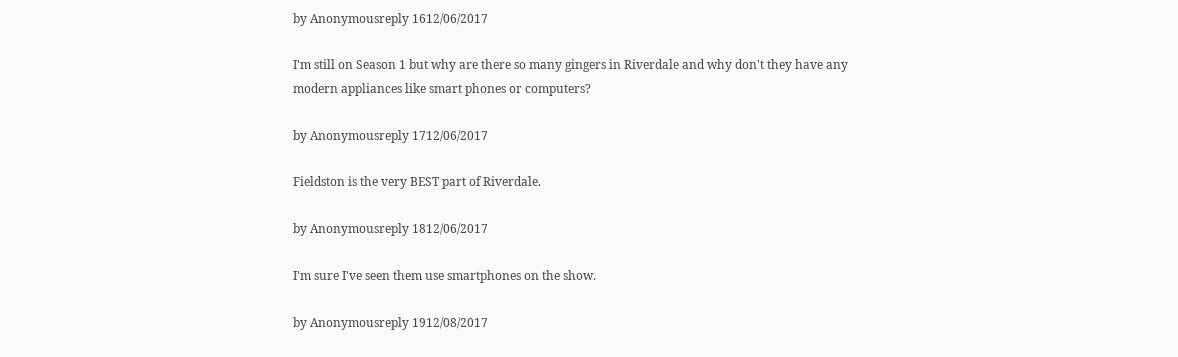by Anonymousreply 1612/06/2017

I'm still on Season 1 but why are there so many gingers in Riverdale and why don't they have any modern appliances like smart phones or computers?

by Anonymousreply 1712/06/2017

Fieldston is the very BEST part of Riverdale.

by Anonymousreply 1812/06/2017

I'm sure I've seen them use smartphones on the show.

by Anonymousreply 1912/08/2017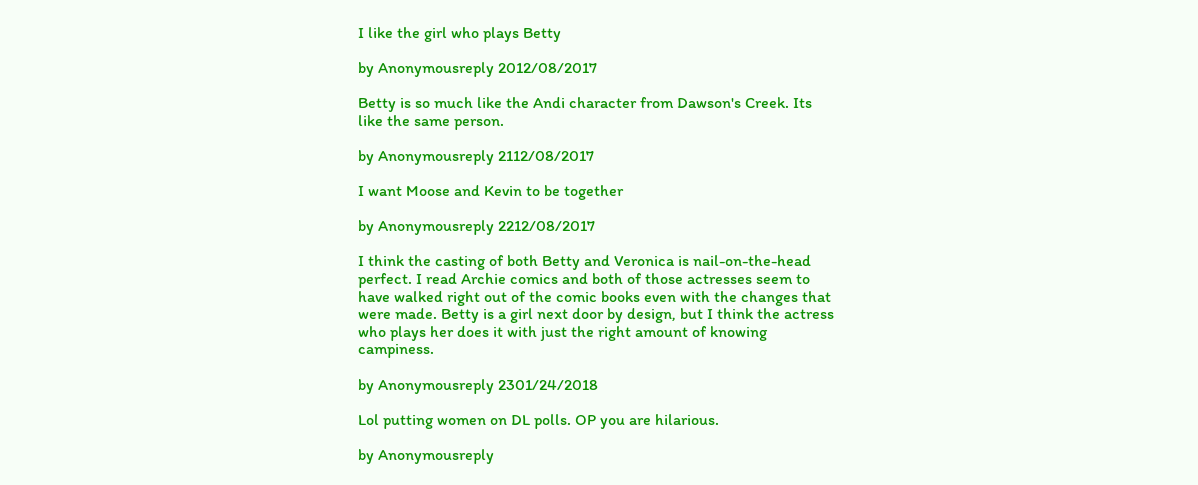I like the girl who plays Betty

by Anonymousreply 2012/08/2017

Betty is so much like the Andi character from Dawson's Creek. Its like the same person.

by Anonymousreply 2112/08/2017

I want Moose and Kevin to be together

by Anonymousreply 2212/08/2017

I think the casting of both Betty and Veronica is nail-on-the-head perfect. I read Archie comics and both of those actresses seem to have walked right out of the comic books even with the changes that were made. Betty is a girl next door by design, but I think the actress who plays her does it with just the right amount of knowing campiness.

by Anonymousreply 2301/24/2018

Lol putting women on DL polls. OP you are hilarious.

by Anonymousreply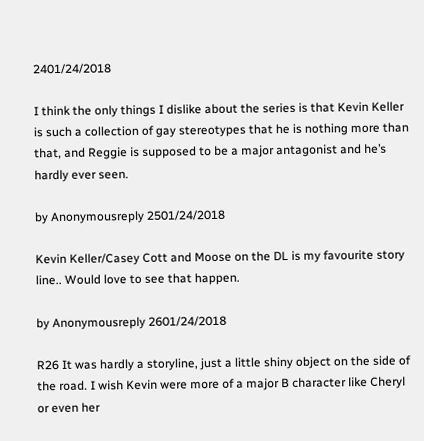2401/24/2018

I think the only things I dislike about the series is that Kevin Keller is such a collection of gay stereotypes that he is nothing more than that, and Reggie is supposed to be a major antagonist and he’s hardly ever seen.

by Anonymousreply 2501/24/2018

Kevin Keller/Casey Cott and Moose on the DL is my favourite story line.. Would love to see that happen.

by Anonymousreply 2601/24/2018

R26 It was hardly a storyline, just a little shiny object on the side of the road. I wish Kevin were more of a major B character like Cheryl or even her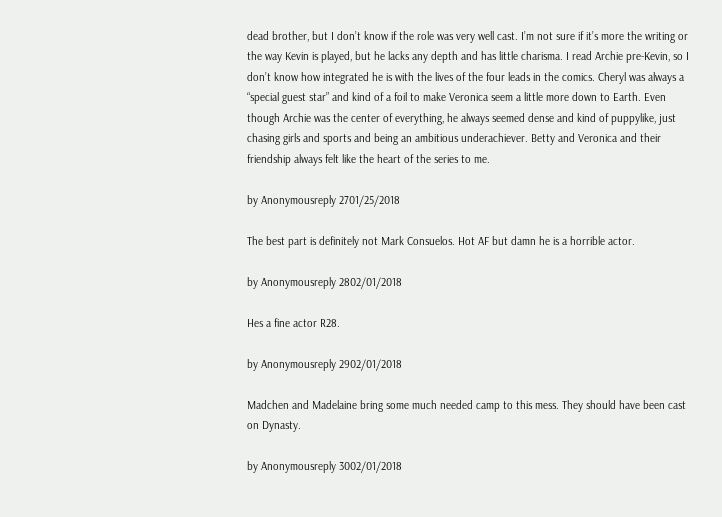dead brother, but I don’t know if the role was very well cast. I’m not sure if it’s more the writing or the way Kevin is played, but he lacks any depth and has little charisma. I read Archie pre-Kevin, so I don’t know how integrated he is with the lives of the four leads in the comics. Cheryl was always a “special guest star” and kind of a foil to make Veronica seem a little more down to Earth. Even though Archie was the center of everything, he always seemed dense and kind of puppylike, just chasing girls and sports and being an ambitious underachiever. Betty and Veronica and their friendship always felt like the heart of the series to me.

by Anonymousreply 2701/25/2018

The best part is definitely not Mark Consuelos. Hot AF but damn he is a horrible actor.

by Anonymousreply 2802/01/2018

Hes a fine actor R28.

by Anonymousreply 2902/01/2018

Madchen and Madelaine bring some much needed camp to this mess. They should have been cast on Dynasty.

by Anonymousreply 3002/01/2018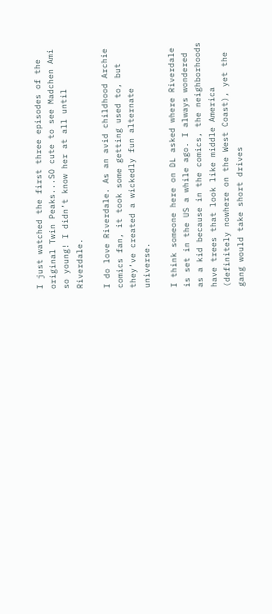I just watched the first three episodes of the original Twin Peaks...SO cute to see Madchen Ami so young! I didn’t know her at all until Riverdale.

I do love Riverdale. As an avid childhood Archie comics fan, it took some getting used to, but they’ve created a wickedly fun alternate universe.

I think someone here on DL asked where Riverdale is set in the US a while ago. I always wondered as a kid because in the comics, the neighborhoods have trees that look like middle America (definitely nowhere on the West Coast), yet the gang would take short drives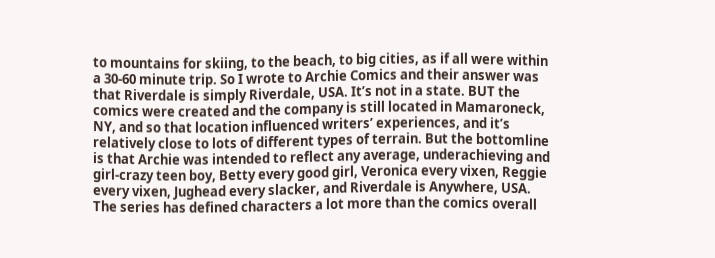to mountains for skiing, to the beach, to big cities, as if all were within a 30-60 minute trip. So I wrote to Archie Comics and their answer was that Riverdale is simply Riverdale, USA. It’s not in a state. BUT the comics were created and the company is still located in Mamaroneck, NY, and so that location influenced writers’ experiences, and it’s relatively close to lots of different types of terrain. But the bottomline is that Archie was intended to reflect any average, underachieving and girl-crazy teen boy, Betty every good girl, Veronica every vixen, Reggie every vixen, Jughead every slacker, and Riverdale is Anywhere, USA. The series has defined characters a lot more than the comics overall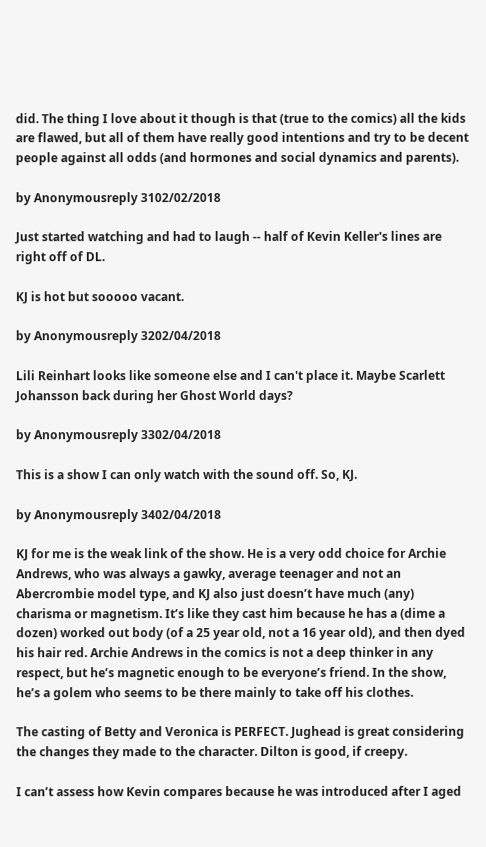did. The thing I love about it though is that (true to the comics) all the kids are flawed, but all of them have really good intentions and try to be decent people against all odds (and hormones and social dynamics and parents).

by Anonymousreply 3102/02/2018

Just started watching and had to laugh -- half of Kevin Keller's lines are right off of DL.

KJ is hot but sooooo vacant.

by Anonymousreply 3202/04/2018

Lili Reinhart looks like someone else and I can't place it. Maybe Scarlett Johansson back during her Ghost World days?

by Anonymousreply 3302/04/2018

This is a show I can only watch with the sound off. So, KJ.

by Anonymousreply 3402/04/2018

KJ for me is the weak link of the show. He is a very odd choice for Archie Andrews, who was always a gawky, average teenager and not an Abercrombie model type, and KJ also just doesn’t have much (any) charisma or magnetism. It’s like they cast him because he has a (dime a dozen) worked out body (of a 25 year old, not a 16 year old), and then dyed his hair red. Archie Andrews in the comics is not a deep thinker in any respect, but he’s magnetic enough to be everyone’s friend. In the show, he’s a golem who seems to be there mainly to take off his clothes.

The casting of Betty and Veronica is PERFECT. Jughead is great considering the changes they made to the character. Dilton is good, if creepy.

I can’t assess how Kevin compares because he was introduced after I aged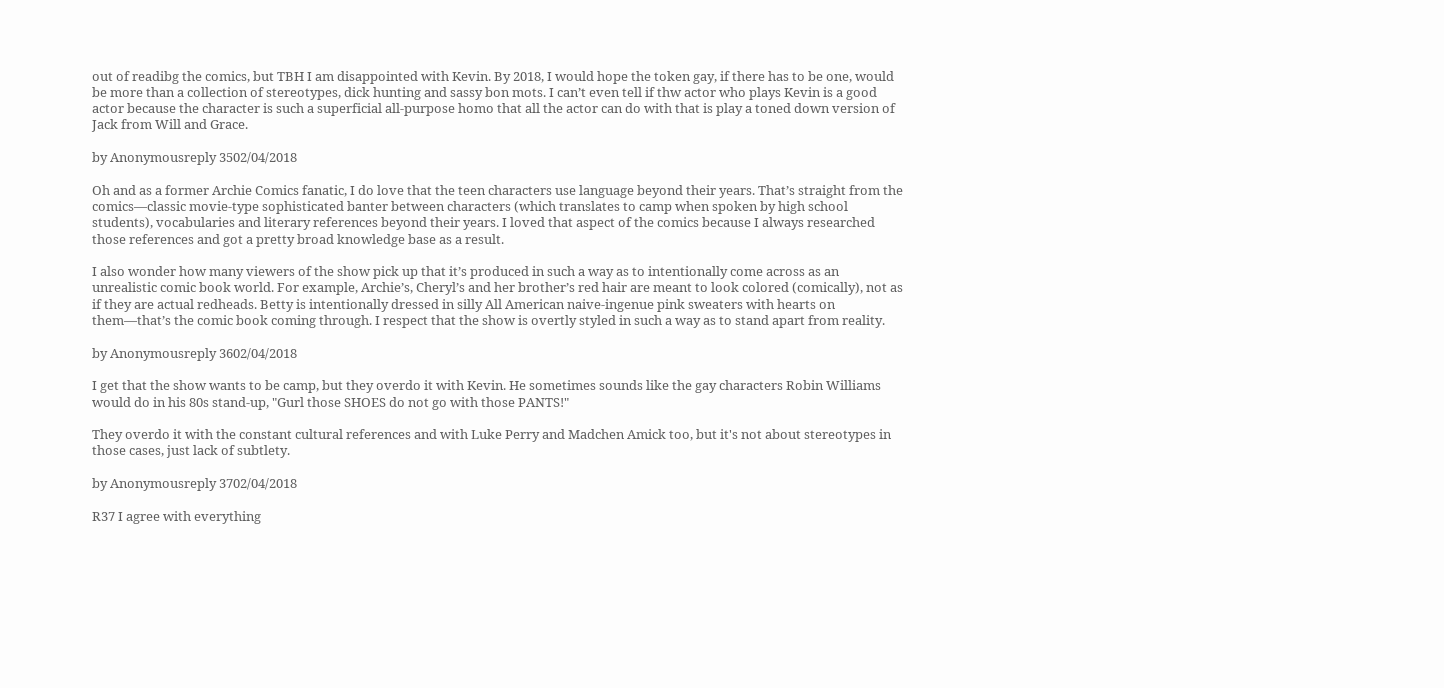out of readibg the comics, but TBH I am disappointed with Kevin. By 2018, I would hope the token gay, if there has to be one, would be more than a collection of stereotypes, dick hunting and sassy bon mots. I can’t even tell if thw actor who plays Kevin is a good actor because the character is such a superficial all-purpose homo that all the actor can do with that is play a toned down version of Jack from Will and Grace.

by Anonymousreply 3502/04/2018

Oh and as a former Archie Comics fanatic, I do love that the teen characters use language beyond their years. That’s straight from the comics—classic movie-type sophisticated banter between characters (which translates to camp when spoken by high school students), vocabularies and literary references beyond their years. I loved that aspect of the comics because I always researched those references and got a pretty broad knowledge base as a result.

I also wonder how many viewers of the show pick up that it’s produced in such a way as to intentionally come across as an unrealistic comic book world. For example, Archie’s, Cheryl’s and her brother’s red hair are meant to look colored (comically), not as if they are actual redheads. Betty is intentionally dressed in silly All American naive-ingenue pink sweaters with hearts on them—that’s the comic book coming through. I respect that the show is overtly styled in such a way as to stand apart from reality.

by Anonymousreply 3602/04/2018

I get that the show wants to be camp, but they overdo it with Kevin. He sometimes sounds like the gay characters Robin Williams would do in his 80s stand-up, "Gurl those SHOES do not go with those PANTS!"

They overdo it with the constant cultural references and with Luke Perry and Madchen Amick too, but it's not about stereotypes in those cases, just lack of subtlety.

by Anonymousreply 3702/04/2018

R37 I agree with everything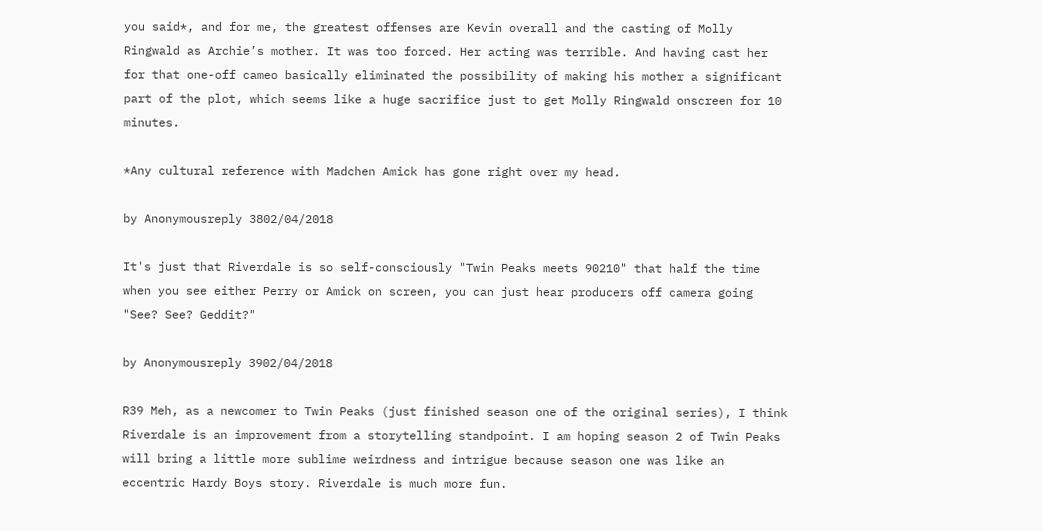you said*, and for me, the greatest offenses are Kevin overall and the casting of Molly Ringwald as Archie’s mother. It was too forced. Her acting was terrible. And having cast her for that one-off cameo basically eliminated the possibility of making his mother a significant part of the plot, which seems like a huge sacrifice just to get Molly Ringwald onscreen for 10 minutes.

*Any cultural reference with Madchen Amick has gone right over my head.

by Anonymousreply 3802/04/2018

It's just that Riverdale is so self-consciously "Twin Peaks meets 90210" that half the time when you see either Perry or Amick on screen, you can just hear producers off camera going "See? See? Geddit?"

by Anonymousreply 3902/04/2018

R39 Meh, as a newcomer to Twin Peaks (just finished season one of the original series), I think Riverdale is an improvement from a storytelling standpoint. I am hoping season 2 of Twin Peaks will bring a little more sublime weirdness and intrigue because season one was like an eccentric Hardy Boys story. Riverdale is much more fun.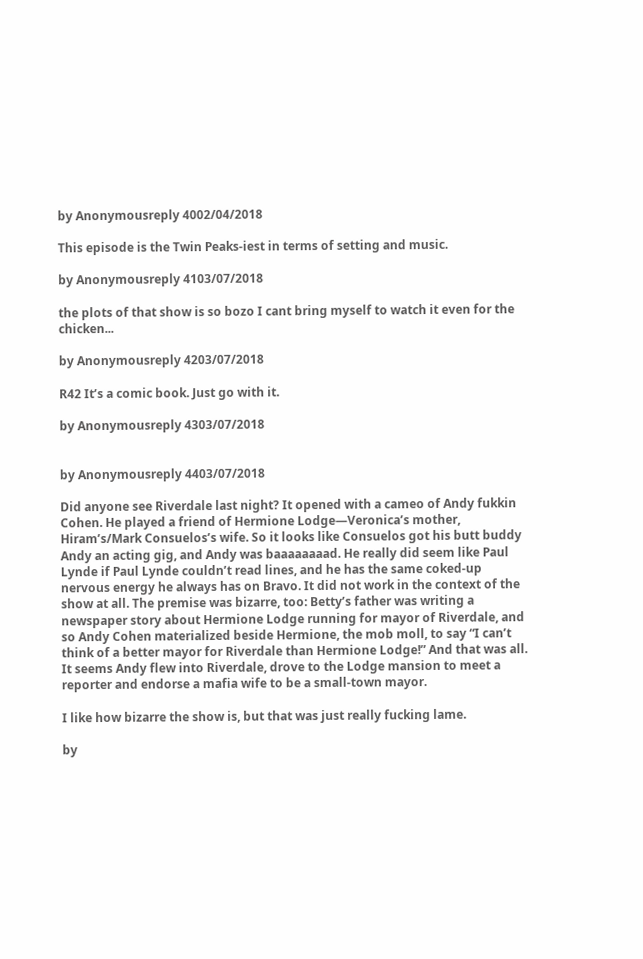by Anonymousreply 4002/04/2018

This episode is the Twin Peaks-iest in terms of setting and music.

by Anonymousreply 4103/07/2018

the plots of that show is so bozo I cant bring myself to watch it even for the chicken...

by Anonymousreply 4203/07/2018

R42 It’s a comic book. Just go with it.

by Anonymousreply 4303/07/2018


by Anonymousreply 4403/07/2018

Did anyone see Riverdale last night? It opened with a cameo of Andy fukkin Cohen. He played a friend of Hermione Lodge—Veronica’s mother, Hiram’s/Mark Consuelos’s wife. So it looks like Consuelos got his butt buddy Andy an acting gig, and Andy was baaaaaaaad. He really did seem like Paul Lynde if Paul Lynde couldn’t read lines, and he has the same coked-up nervous energy he always has on Bravo. It did not work in the context of the show at all. The premise was bizarre, too: Betty’s father was writing a newspaper story about Hermione Lodge running for mayor of Riverdale, and so Andy Cohen materialized beside Hermione, the mob moll, to say “I can’t think of a better mayor for Riverdale than Hermione Lodge!” And that was all. It seems Andy flew into Riverdale, drove to the Lodge mansion to meet a reporter and endorse a mafia wife to be a small-town mayor.

I like how bizarre the show is, but that was just really fucking lame.

by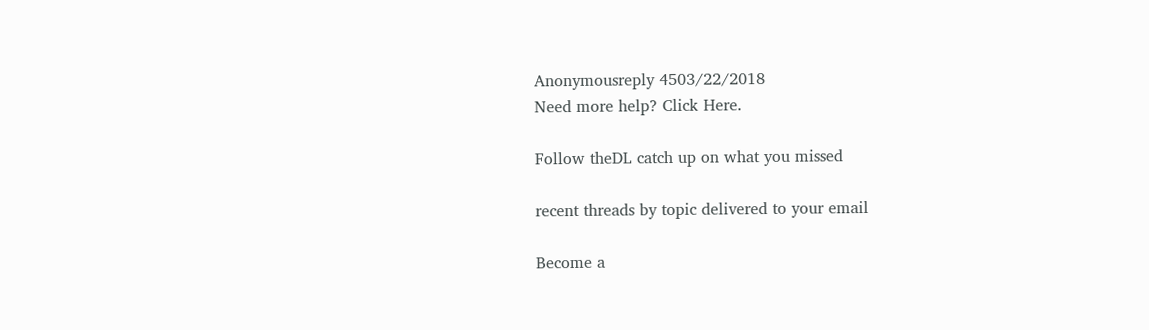Anonymousreply 4503/22/2018
Need more help? Click Here.

Follow theDL catch up on what you missed

recent threads by topic delivered to your email

Become a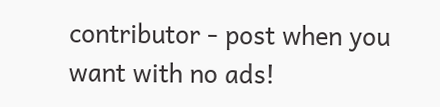contributor - post when you want with no ads!